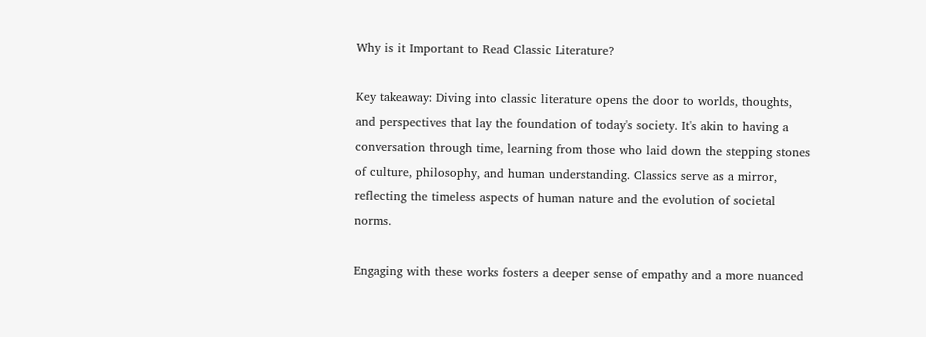Why is it Important to Read Classic Literature?

Key takeaway: Diving into classic literature opens the door to worlds, thoughts, and perspectives that lay the foundation of today's society. It's akin to having a conversation through time, learning from those who laid down the stepping stones of culture, philosophy, and human understanding. Classics serve as a mirror, reflecting the timeless aspects of human nature and the evolution of societal norms.

Engaging with these works fosters a deeper sense of empathy and a more nuanced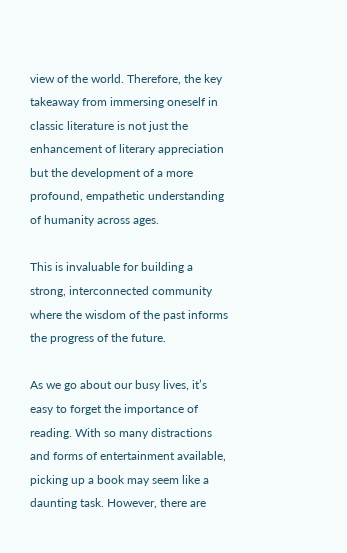view of the world. Therefore, the key takeaway from immersing oneself in classic literature is not just the enhancement of literary appreciation but the development of a more profound, empathetic understanding of humanity across ages.

This is invaluable for building a strong, interconnected community where the wisdom of the past informs the progress of the future.

As we go about our busy lives, it’s easy to forget the importance of reading. With so many distractions and forms of entertainment available, picking up a book may seem like a daunting task. However, there are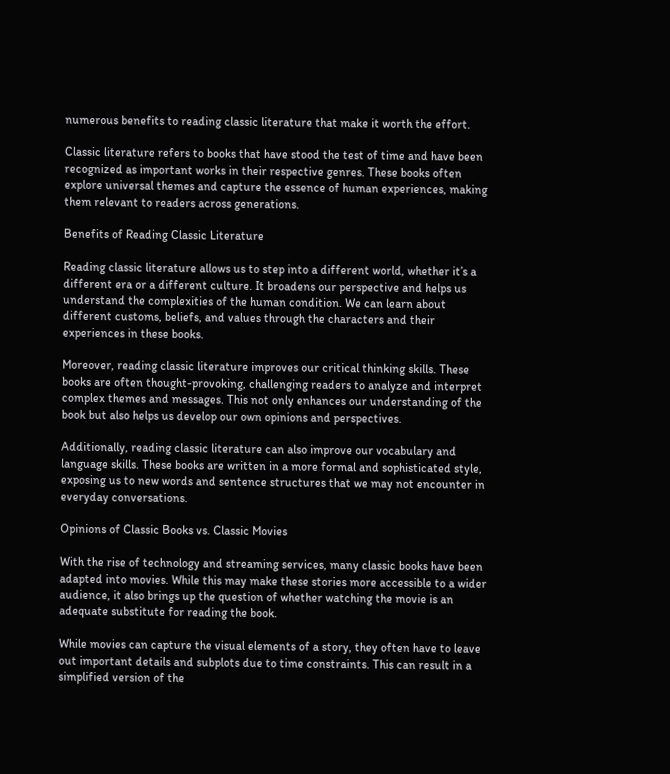numerous benefits to reading classic literature that make it worth the effort.

Classic literature refers to books that have stood the test of time and have been recognized as important works in their respective genres. These books often explore universal themes and capture the essence of human experiences, making them relevant to readers across generations.

Benefits of Reading Classic Literature

Reading classic literature allows us to step into a different world, whether it’s a different era or a different culture. It broadens our perspective and helps us understand the complexities of the human condition. We can learn about different customs, beliefs, and values through the characters and their experiences in these books.

Moreover, reading classic literature improves our critical thinking skills. These books are often thought-provoking, challenging readers to analyze and interpret complex themes and messages. This not only enhances our understanding of the book but also helps us develop our own opinions and perspectives.

Additionally, reading classic literature can also improve our vocabulary and language skills. These books are written in a more formal and sophisticated style, exposing us to new words and sentence structures that we may not encounter in everyday conversations.

Opinions of Classic Books vs. Classic Movies

With the rise of technology and streaming services, many classic books have been adapted into movies. While this may make these stories more accessible to a wider audience, it also brings up the question of whether watching the movie is an adequate substitute for reading the book.

While movies can capture the visual elements of a story, they often have to leave out important details and subplots due to time constraints. This can result in a simplified version of the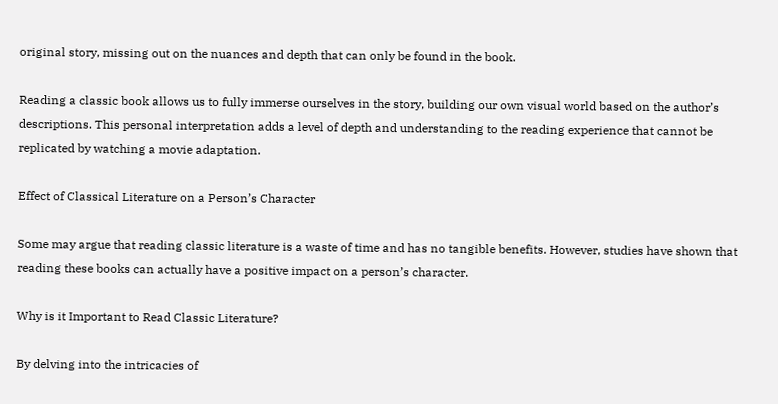original story, missing out on the nuances and depth that can only be found in the book.

Reading a classic book allows us to fully immerse ourselves in the story, building our own visual world based on the author’s descriptions. This personal interpretation adds a level of depth and understanding to the reading experience that cannot be replicated by watching a movie adaptation.

Effect of Classical Literature on a Person’s Character

Some may argue that reading classic literature is a waste of time and has no tangible benefits. However, studies have shown that reading these books can actually have a positive impact on a person’s character.

Why is it Important to Read Classic Literature?

By delving into the intricacies of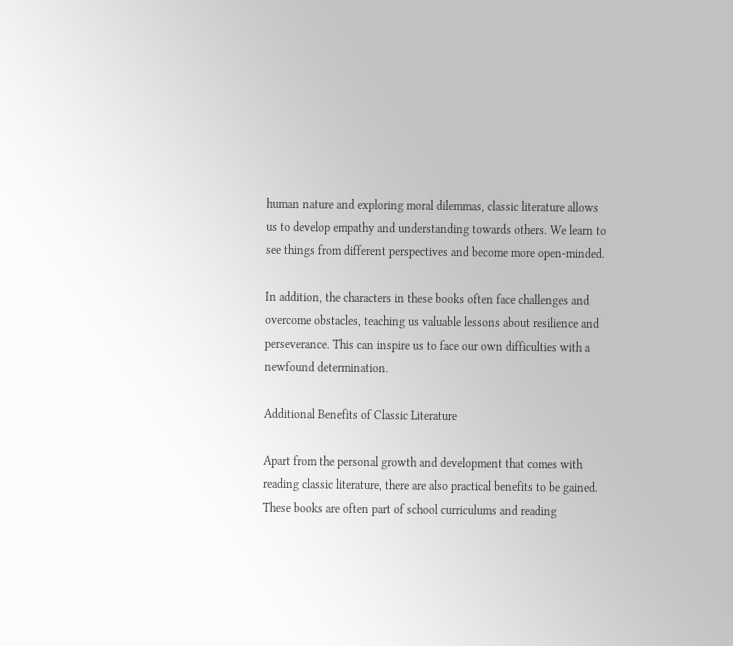human nature and exploring moral dilemmas, classic literature allows us to develop empathy and understanding towards others. We learn to see things from different perspectives and become more open-minded.

In addition, the characters in these books often face challenges and overcome obstacles, teaching us valuable lessons about resilience and perseverance. This can inspire us to face our own difficulties with a newfound determination.

Additional Benefits of Classic Literature

Apart from the personal growth and development that comes with reading classic literature, there are also practical benefits to be gained. These books are often part of school curriculums and reading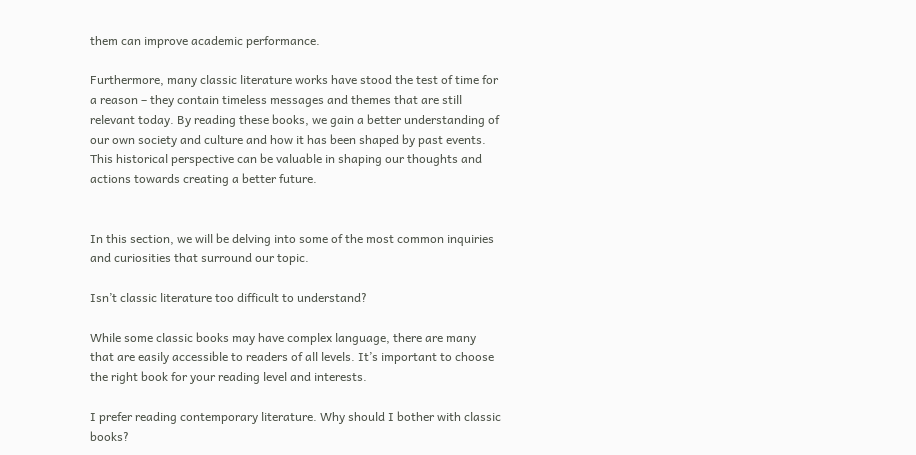them can improve academic performance.

Furthermore, many classic literature works have stood the test of time for a reason – they contain timeless messages and themes that are still relevant today. By reading these books, we gain a better understanding of our own society and culture and how it has been shaped by past events. This historical perspective can be valuable in shaping our thoughts and actions towards creating a better future.


In this section, we will be delving into some of the most common inquiries and curiosities that surround our topic.

Isn’t classic literature too difficult to understand?

While some classic books may have complex language, there are many that are easily accessible to readers of all levels. It’s important to choose the right book for your reading level and interests.

I prefer reading contemporary literature. Why should I bother with classic books?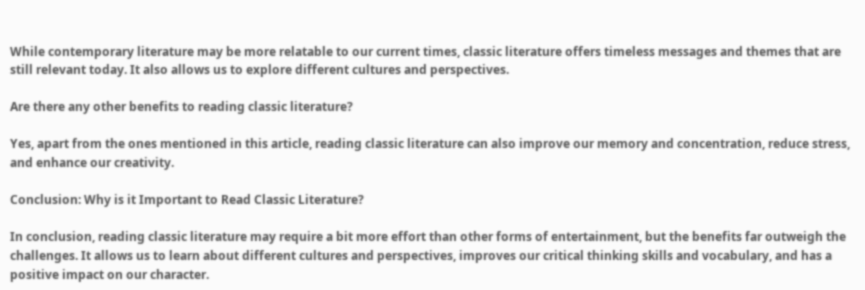While contemporary literature may be more relatable to our current times, classic literature offers timeless messages and themes that are still relevant today. It also allows us to explore different cultures and perspectives.

Are there any other benefits to reading classic literature?

Yes, apart from the ones mentioned in this article, reading classic literature can also improve our memory and concentration, reduce stress, and enhance our creativity.

Conclusion: Why is it Important to Read Classic Literature?

In conclusion, reading classic literature may require a bit more effort than other forms of entertainment, but the benefits far outweigh the challenges. It allows us to learn about different cultures and perspectives, improves our critical thinking skills and vocabulary, and has a positive impact on our character.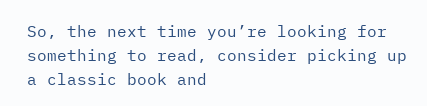So, the next time you’re looking for something to read, consider picking up a classic book and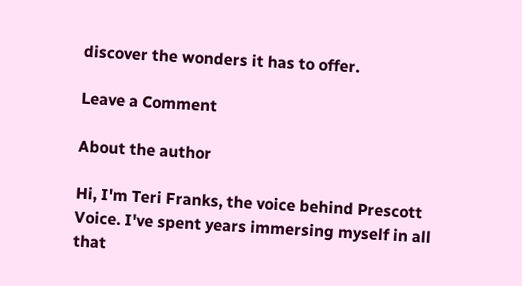discover the wonders it has to offer.

Leave a Comment

About the author

Hi, I'm Teri Franks, the voice behind Prescott Voice. I've spent years immersing myself in all that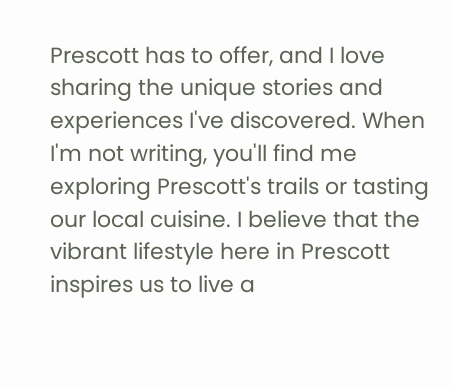Prescott has to offer, and I love sharing the unique stories and experiences I've discovered. When I'm not writing, you'll find me exploring Prescott's trails or tasting our local cuisine. I believe that the vibrant lifestyle here in Prescott inspires us to live a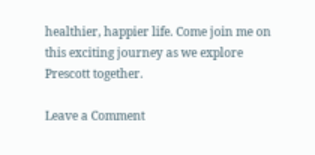healthier, happier life. Come join me on this exciting journey as we explore Prescott together.

Leave a Comment